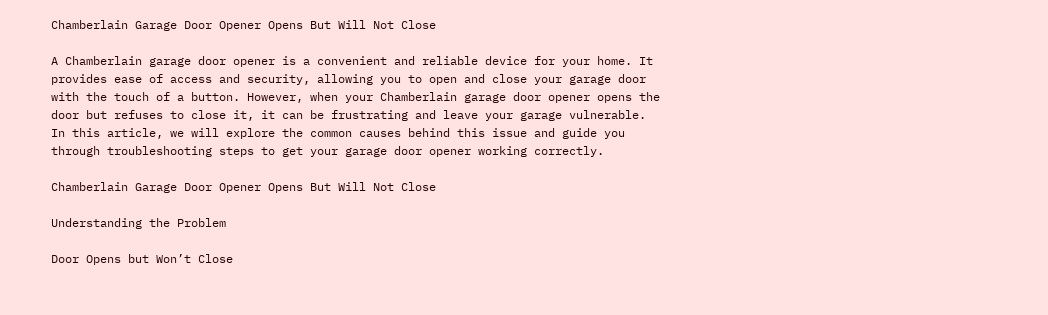Chamberlain Garage Door Opener Opens But Will Not Close

A Chamberlain garage door opener is a convenient and reliable device for your home. It provides ease of access and security, allowing you to open and close your garage door with the touch of a button. However, when your Chamberlain garage door opener opens the door but refuses to close it, it can be frustrating and leave your garage vulnerable. In this article, we will explore the common causes behind this issue and guide you through troubleshooting steps to get your garage door opener working correctly.

Chamberlain Garage Door Opener Opens But Will Not Close

Understanding the Problem

Door Opens but Won’t Close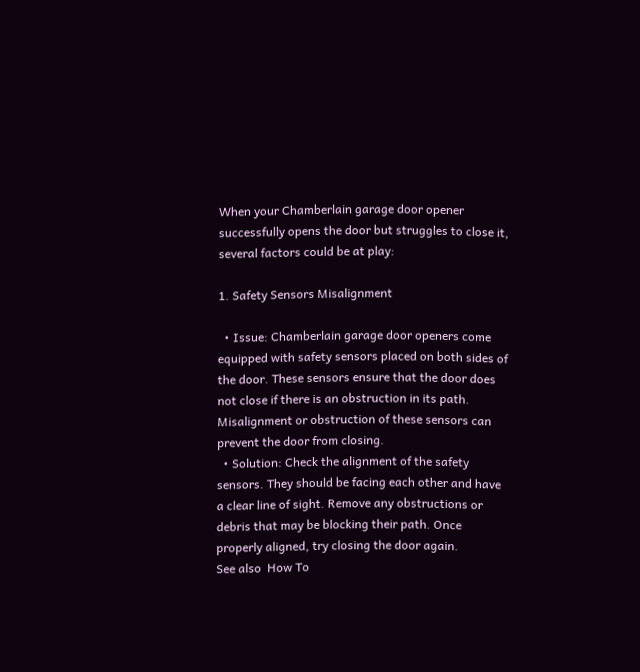When your Chamberlain garage door opener successfully opens the door but struggles to close it, several factors could be at play:

1. Safety Sensors Misalignment

  • Issue: Chamberlain garage door openers come equipped with safety sensors placed on both sides of the door. These sensors ensure that the door does not close if there is an obstruction in its path. Misalignment or obstruction of these sensors can prevent the door from closing.
  • Solution: Check the alignment of the safety sensors. They should be facing each other and have a clear line of sight. Remove any obstructions or debris that may be blocking their path. Once properly aligned, try closing the door again.
See also  How To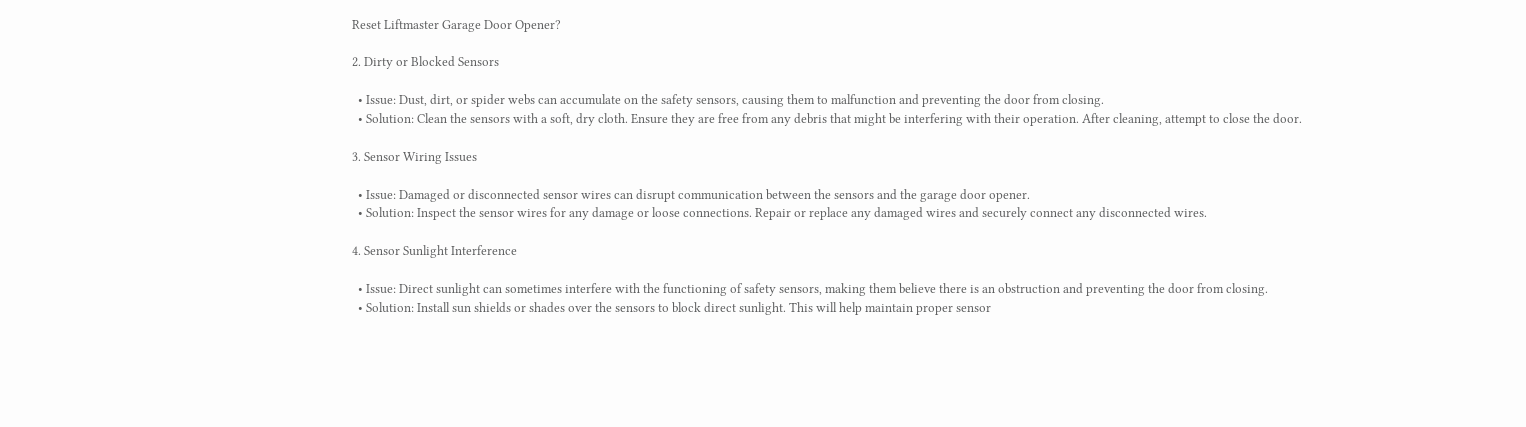Reset Liftmaster Garage Door Opener?

2. Dirty or Blocked Sensors

  • Issue: Dust, dirt, or spider webs can accumulate on the safety sensors, causing them to malfunction and preventing the door from closing.
  • Solution: Clean the sensors with a soft, dry cloth. Ensure they are free from any debris that might be interfering with their operation. After cleaning, attempt to close the door.

3. Sensor Wiring Issues

  • Issue: Damaged or disconnected sensor wires can disrupt communication between the sensors and the garage door opener.
  • Solution: Inspect the sensor wires for any damage or loose connections. Repair or replace any damaged wires and securely connect any disconnected wires.

4. Sensor Sunlight Interference

  • Issue: Direct sunlight can sometimes interfere with the functioning of safety sensors, making them believe there is an obstruction and preventing the door from closing.
  • Solution: Install sun shields or shades over the sensors to block direct sunlight. This will help maintain proper sensor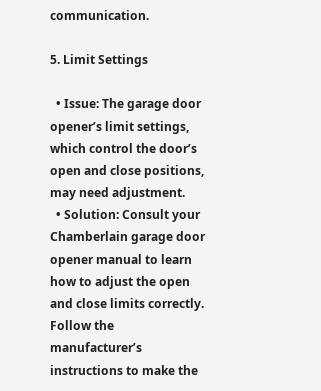communication.

5. Limit Settings

  • Issue: The garage door opener’s limit settings, which control the door’s open and close positions, may need adjustment.
  • Solution: Consult your Chamberlain garage door opener manual to learn how to adjust the open and close limits correctly. Follow the manufacturer’s instructions to make the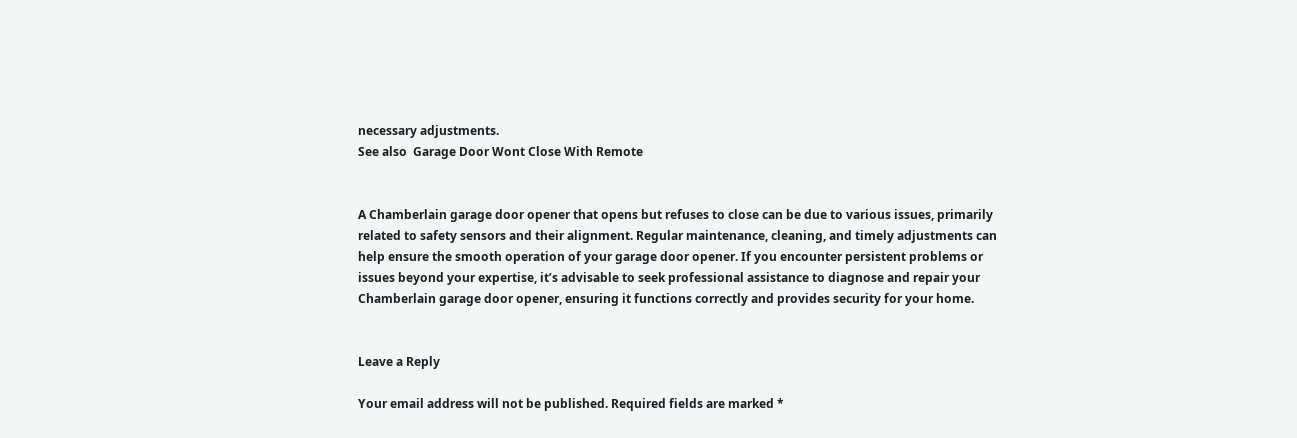necessary adjustments.
See also  Garage Door Wont Close With Remote


A Chamberlain garage door opener that opens but refuses to close can be due to various issues, primarily related to safety sensors and their alignment. Regular maintenance, cleaning, and timely adjustments can help ensure the smooth operation of your garage door opener. If you encounter persistent problems or issues beyond your expertise, it’s advisable to seek professional assistance to diagnose and repair your Chamberlain garage door opener, ensuring it functions correctly and provides security for your home.


Leave a Reply

Your email address will not be published. Required fields are marked *